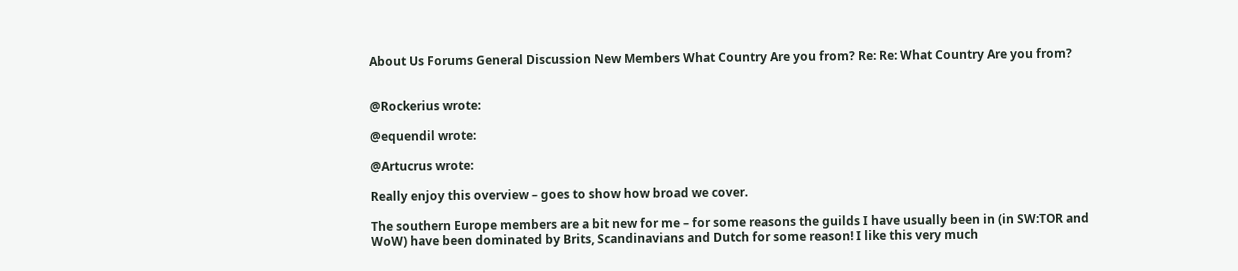About Us Forums General Discussion New Members What Country Are you from? Re: Re: What Country Are you from?


@Rockerius wrote:

@equendil wrote:

@Artucrus wrote:

Really enjoy this overview – goes to show how broad we cover.

The southern Europe members are a bit new for me – for some reasons the guilds I have usually been in (in SW:TOR and WoW) have been dominated by Brits, Scandinavians and Dutch for some reason! I like this very much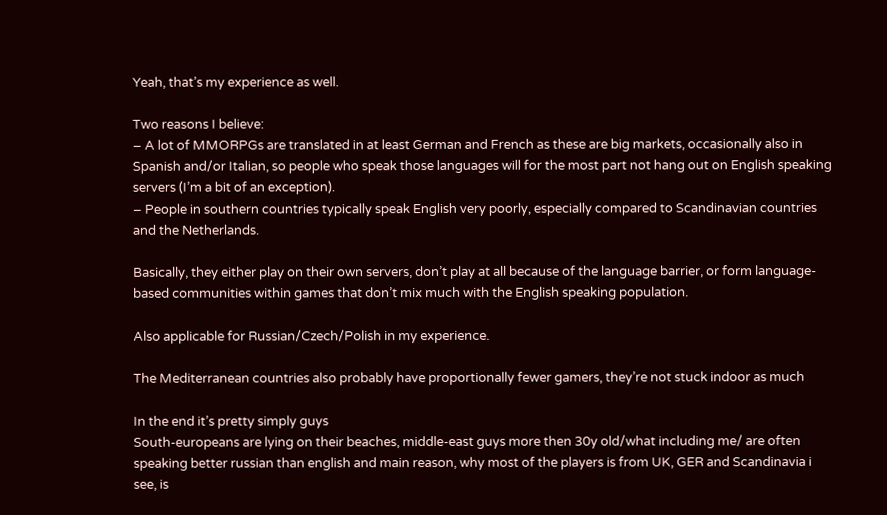Yeah, that’s my experience as well.

Two reasons I believe:
– A lot of MMORPGs are translated in at least German and French as these are big markets, occasionally also in Spanish and/or Italian, so people who speak those languages will for the most part not hang out on English speaking servers (I’m a bit of an exception).
– People in southern countries typically speak English very poorly, especially compared to Scandinavian countries and the Netherlands.

Basically, they either play on their own servers, don’t play at all because of the language barrier, or form language-based communities within games that don’t mix much with the English speaking population.

Also applicable for Russian/Czech/Polish in my experience.

The Mediterranean countries also probably have proportionally fewer gamers, they’re not stuck indoor as much

In the end it’s pretty simply guys
South-europeans are lying on their beaches, middle-east guys more then 30y old/what including me/ are often speaking better russian than english and main reason, why most of the players is from UK, GER and Scandinavia i see, is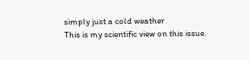simply just a cold weather
This is my scientific view on this issue.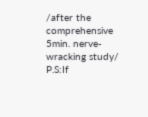/after the comprehensive 5min. nerve-wracking study/
P.S:If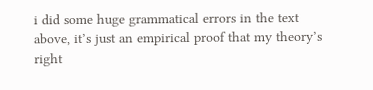i did some huge grammatical errors in the text above, it’s just an empirical proof that my theory’s right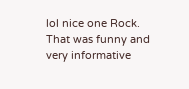lol nice one Rock. That was funny and very informative